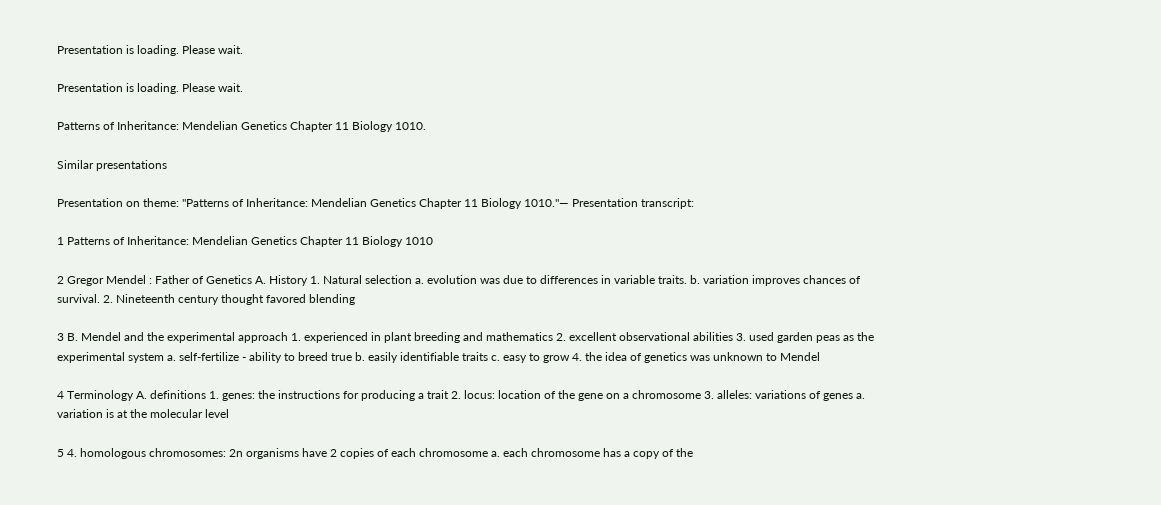Presentation is loading. Please wait.

Presentation is loading. Please wait.

Patterns of Inheritance: Mendelian Genetics Chapter 11 Biology 1010.

Similar presentations

Presentation on theme: "Patterns of Inheritance: Mendelian Genetics Chapter 11 Biology 1010."— Presentation transcript:

1 Patterns of Inheritance: Mendelian Genetics Chapter 11 Biology 1010

2 Gregor Mendel : Father of Genetics A. History 1. Natural selection a. evolution was due to differences in variable traits. b. variation improves chances of survival. 2. Nineteenth century thought favored blending

3 B. Mendel and the experimental approach 1. experienced in plant breeding and mathematics 2. excellent observational abilities 3. used garden peas as the experimental system a. self-fertilize - ability to breed true b. easily identifiable traits c. easy to grow 4. the idea of genetics was unknown to Mendel

4 Terminology A. definitions 1. genes: the instructions for producing a trait 2. locus: location of the gene on a chromosome 3. alleles: variations of genes a. variation is at the molecular level

5 4. homologous chromosomes: 2n organisms have 2 copies of each chromosome a. each chromosome has a copy of the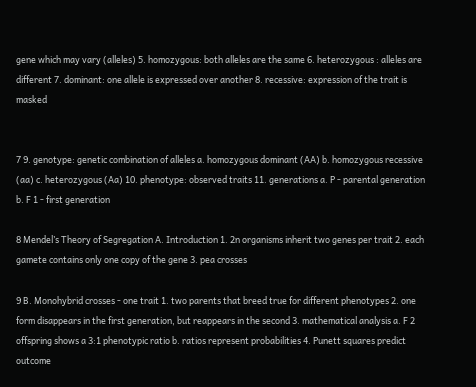gene which may vary (alleles) 5. homozygous: both alleles are the same 6. heterozygous : alleles are different 7. dominant: one allele is expressed over another 8. recessive: expression of the trait is masked


7 9. genotype: genetic combination of alleles a. homozygous dominant (AA) b. homozygous recessive (aa) c. heterozygous (Aa) 10. phenotype: observed traits 11. generations a. P - parental generation b. F 1 - first generation

8 Mendel’s Theory of Segregation A. Introduction 1. 2n organisms inherit two genes per trait 2. each gamete contains only one copy of the gene 3. pea crosses

9 B. Monohybrid crosses - one trait 1. two parents that breed true for different phenotypes 2. one form disappears in the first generation, but reappears in the second 3. mathematical analysis a. F 2 offspring shows a 3:1 phenotypic ratio b. ratios represent probabilities 4. Punett squares predict outcome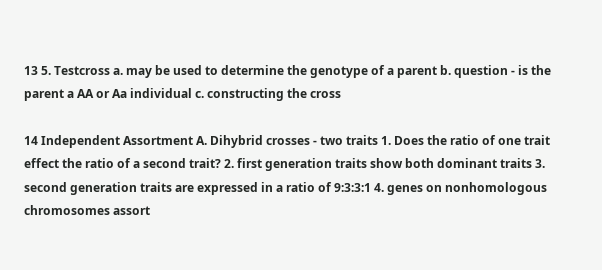13 5. Testcross a. may be used to determine the genotype of a parent b. question - is the parent a AA or Aa individual c. constructing the cross

14 Independent Assortment A. Dihybrid crosses - two traits 1. Does the ratio of one trait effect the ratio of a second trait? 2. first generation traits show both dominant traits 3. second generation traits are expressed in a ratio of 9:3:3:1 4. genes on nonhomologous chromosomes assort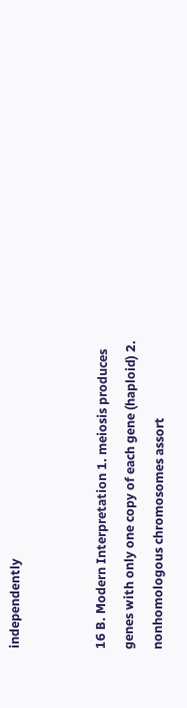independently


16 B. Modern Interpretation 1. meiosis produces genes with only one copy of each gene (haploid) 2. nonhomologous chromosomes assort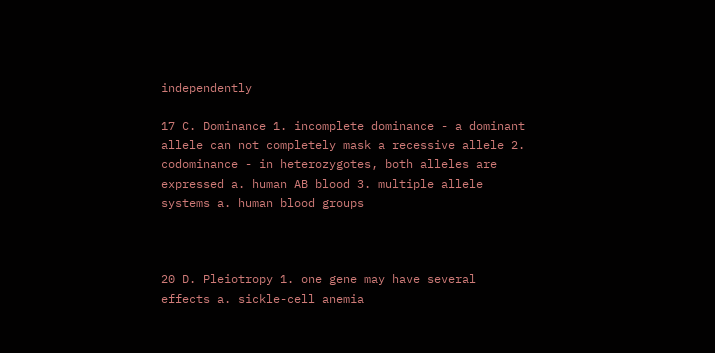independently

17 C. Dominance 1. incomplete dominance - a dominant allele can not completely mask a recessive allele 2. codominance - in heterozygotes, both alleles are expressed a. human AB blood 3. multiple allele systems a. human blood groups



20 D. Pleiotropy 1. one gene may have several effects a. sickle-cell anemia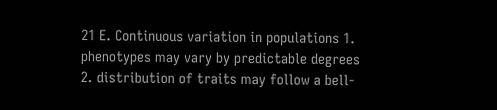21 E. Continuous variation in populations 1. phenotypes may vary by predictable degrees 2. distribution of traits may follow a bell-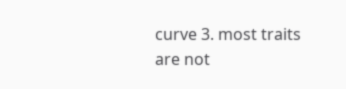curve 3. most traits are not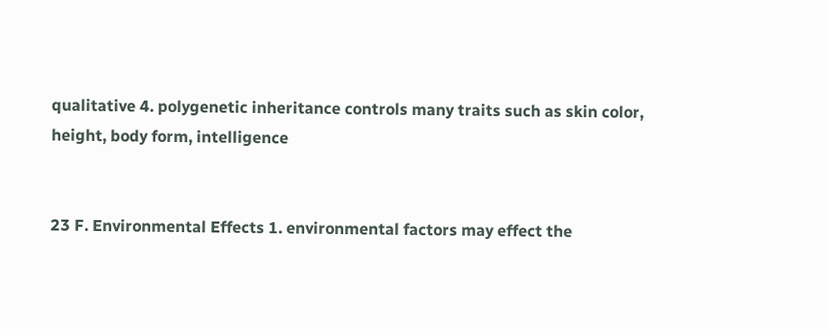qualitative 4. polygenetic inheritance controls many traits such as skin color, height, body form, intelligence


23 F. Environmental Effects 1. environmental factors may effect the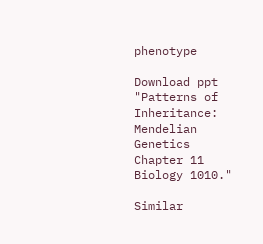phenotype

Download ppt "Patterns of Inheritance: Mendelian Genetics Chapter 11 Biology 1010."

Similar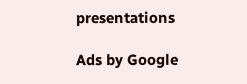presentations

Ads by Google